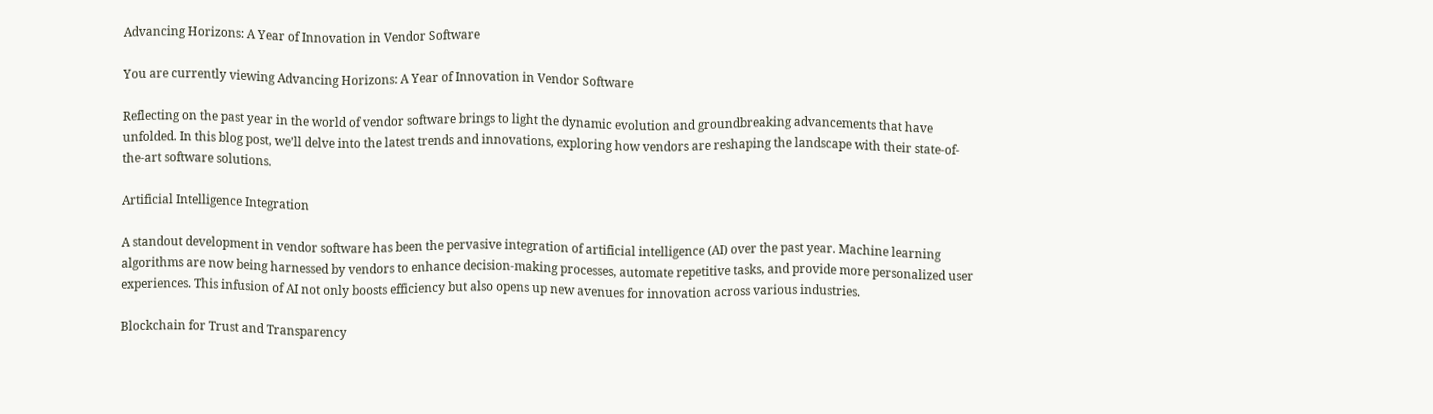Advancing Horizons: A Year of Innovation in Vendor Software

You are currently viewing Advancing Horizons: A Year of Innovation in Vendor Software

Reflecting on the past year in the world of vendor software brings to light the dynamic evolution and groundbreaking advancements that have unfolded. In this blog post, we’ll delve into the latest trends and innovations, exploring how vendors are reshaping the landscape with their state-of-the-art software solutions.

Artificial Intelligence Integration

A standout development in vendor software has been the pervasive integration of artificial intelligence (AI) over the past year. Machine learning algorithms are now being harnessed by vendors to enhance decision-making processes, automate repetitive tasks, and provide more personalized user experiences. This infusion of AI not only boosts efficiency but also opens up new avenues for innovation across various industries.

Blockchain for Trust and Transparency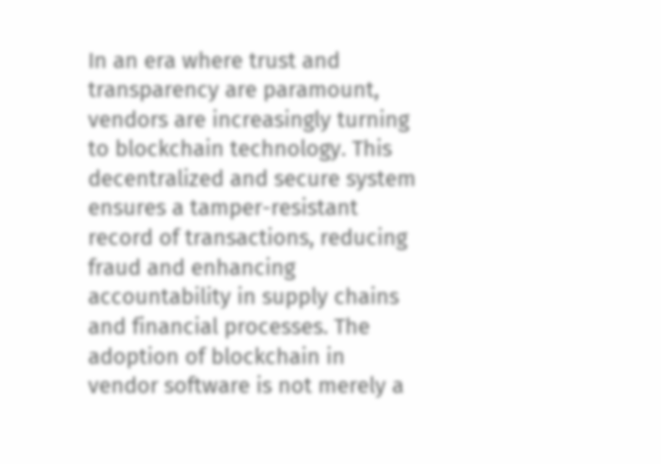In an era where trust and transparency are paramount, vendors are increasingly turning to blockchain technology. This decentralized and secure system ensures a tamper-resistant record of transactions, reducing fraud and enhancing accountability in supply chains and financial processes. The adoption of blockchain in vendor software is not merely a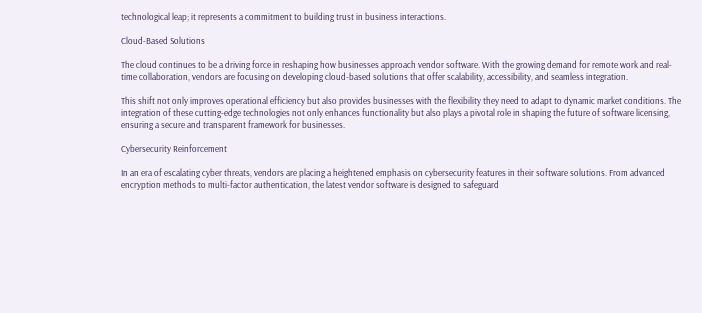technological leap; it represents a commitment to building trust in business interactions.

Cloud-Based Solutions

The cloud continues to be a driving force in reshaping how businesses approach vendor software. With the growing demand for remote work and real-time collaboration, vendors are focusing on developing cloud-based solutions that offer scalability, accessibility, and seamless integration.

This shift not only improves operational efficiency but also provides businesses with the flexibility they need to adapt to dynamic market conditions. The integration of these cutting-edge technologies not only enhances functionality but also plays a pivotal role in shaping the future of software licensing, ensuring a secure and transparent framework for businesses.

Cybersecurity Reinforcement

In an era of escalating cyber threats, vendors are placing a heightened emphasis on cybersecurity features in their software solutions. From advanced encryption methods to multi-factor authentication, the latest vendor software is designed to safeguard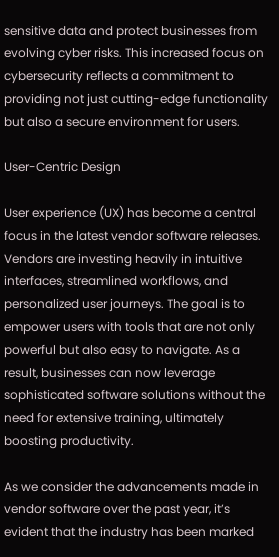sensitive data and protect businesses from evolving cyber risks. This increased focus on cybersecurity reflects a commitment to providing not just cutting-edge functionality but also a secure environment for users.

User-Centric Design

User experience (UX) has become a central focus in the latest vendor software releases. Vendors are investing heavily in intuitive interfaces, streamlined workflows, and personalized user journeys. The goal is to empower users with tools that are not only powerful but also easy to navigate. As a result, businesses can now leverage sophisticated software solutions without the need for extensive training, ultimately boosting productivity.

As we consider the advancements made in vendor software over the past year, it’s evident that the industry has been marked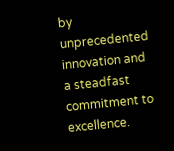by unprecedented innovation and a steadfast commitment to excellence.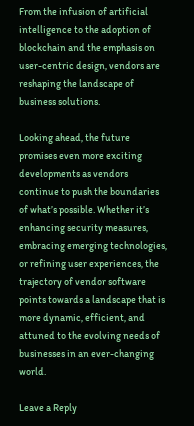From the infusion of artificial intelligence to the adoption of blockchain and the emphasis on user-centric design, vendors are reshaping the landscape of business solutions.

Looking ahead, the future promises even more exciting developments as vendors continue to push the boundaries of what’s possible. Whether it’s enhancing security measures, embracing emerging technologies, or refining user experiences, the trajectory of vendor software points towards a landscape that is more dynamic, efficient, and attuned to the evolving needs of businesses in an ever-changing world.

Leave a Reply